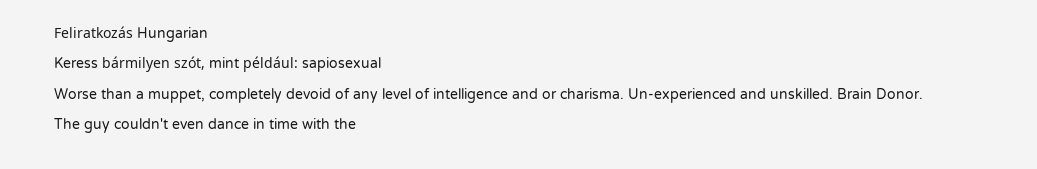Feliratkozás Hungarian
Keress bármilyen szót, mint például: sapiosexual
Worse than a muppet, completely devoid of any level of intelligence and or charisma. Un-experienced and unskilled. Brain Donor.
The guy couldn't even dance in time with the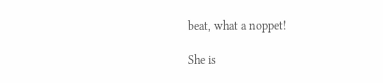beat, what a noppet!

She is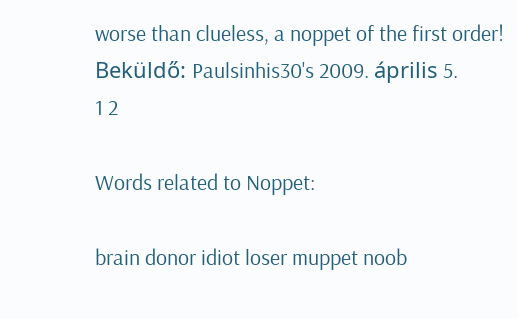worse than clueless, a noppet of the first order!
Beküldő: Paulsinhis30's 2009. április 5.
1 2

Words related to Noppet:

brain donor idiot loser muppet noob